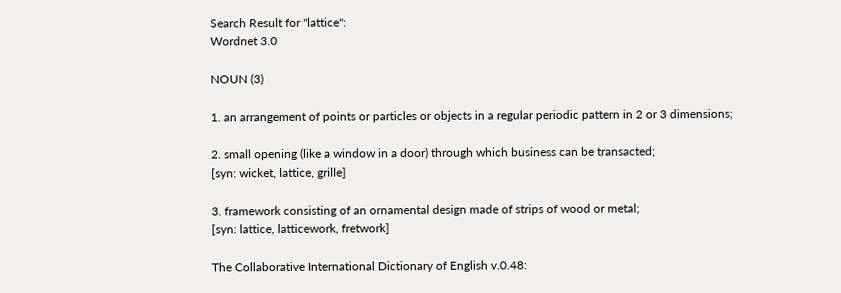Search Result for "lattice":
Wordnet 3.0

NOUN (3)

1. an arrangement of points or particles or objects in a regular periodic pattern in 2 or 3 dimensions;

2. small opening (like a window in a door) through which business can be transacted;
[syn: wicket, lattice, grille]

3. framework consisting of an ornamental design made of strips of wood or metal;
[syn: lattice, latticework, fretwork]

The Collaborative International Dictionary of English v.0.48: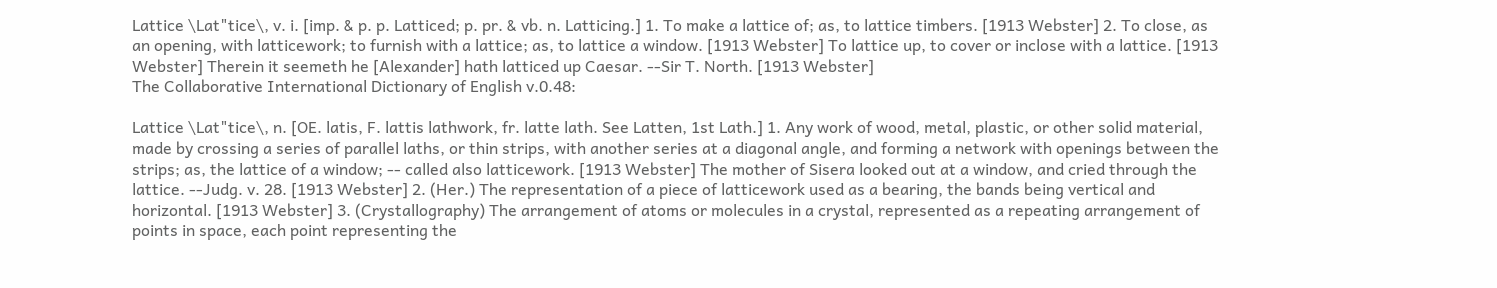Lattice \Lat"tice\, v. i. [imp. & p. p. Latticed; p. pr. & vb. n. Latticing.] 1. To make a lattice of; as, to lattice timbers. [1913 Webster] 2. To close, as an opening, with latticework; to furnish with a lattice; as, to lattice a window. [1913 Webster] To lattice up, to cover or inclose with a lattice. [1913 Webster] Therein it seemeth he [Alexander] hath latticed up Caesar. --Sir T. North. [1913 Webster]
The Collaborative International Dictionary of English v.0.48:

Lattice \Lat"tice\, n. [OE. latis, F. lattis lathwork, fr. latte lath. See Latten, 1st Lath.] 1. Any work of wood, metal, plastic, or other solid material, made by crossing a series of parallel laths, or thin strips, with another series at a diagonal angle, and forming a network with openings between the strips; as, the lattice of a window; -- called also latticework. [1913 Webster] The mother of Sisera looked out at a window, and cried through the lattice. --Judg. v. 28. [1913 Webster] 2. (Her.) The representation of a piece of latticework used as a bearing, the bands being vertical and horizontal. [1913 Webster] 3. (Crystallography) The arrangement of atoms or molecules in a crystal, represented as a repeating arrangement of points in space, each point representing the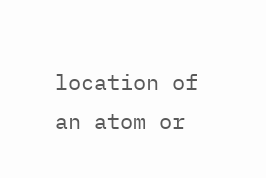location of an atom or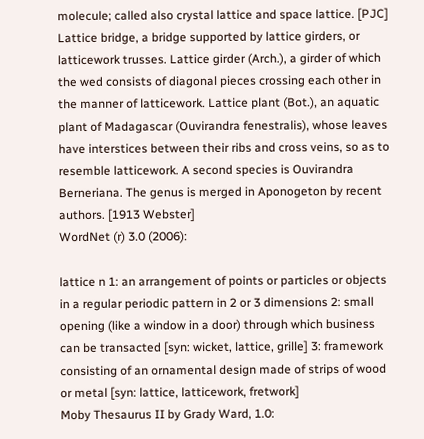molecule; called also crystal lattice and space lattice. [PJC] Lattice bridge, a bridge supported by lattice girders, or latticework trusses. Lattice girder (Arch.), a girder of which the wed consists of diagonal pieces crossing each other in the manner of latticework. Lattice plant (Bot.), an aquatic plant of Madagascar (Ouvirandra fenestralis), whose leaves have interstices between their ribs and cross veins, so as to resemble latticework. A second species is Ouvirandra Berneriana. The genus is merged in Aponogeton by recent authors. [1913 Webster]
WordNet (r) 3.0 (2006):

lattice n 1: an arrangement of points or particles or objects in a regular periodic pattern in 2 or 3 dimensions 2: small opening (like a window in a door) through which business can be transacted [syn: wicket, lattice, grille] 3: framework consisting of an ornamental design made of strips of wood or metal [syn: lattice, latticework, fretwork]
Moby Thesaurus II by Grady Ward, 1.0: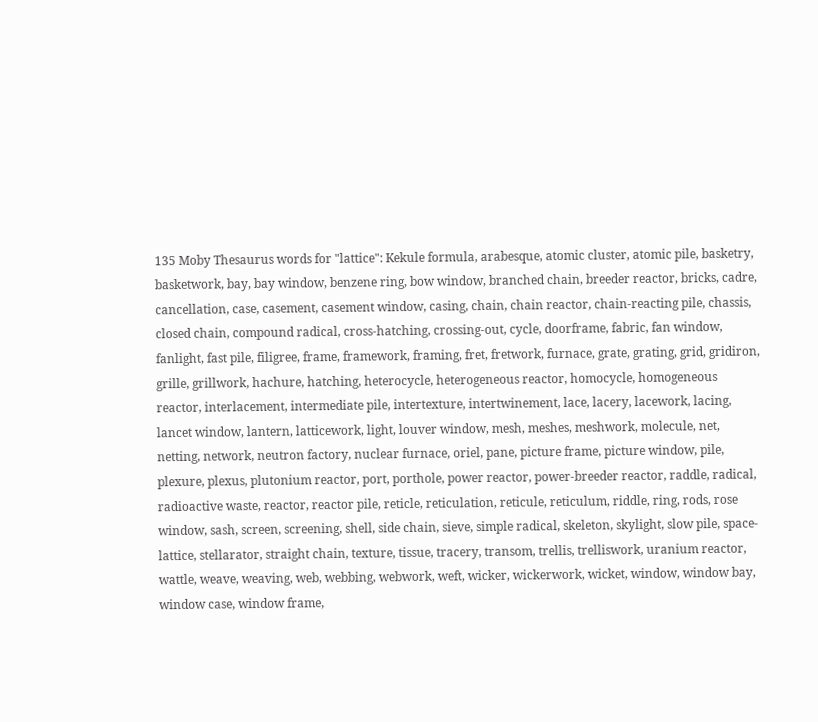135 Moby Thesaurus words for "lattice": Kekule formula, arabesque, atomic cluster, atomic pile, basketry, basketwork, bay, bay window, benzene ring, bow window, branched chain, breeder reactor, bricks, cadre, cancellation, case, casement, casement window, casing, chain, chain reactor, chain-reacting pile, chassis, closed chain, compound radical, cross-hatching, crossing-out, cycle, doorframe, fabric, fan window, fanlight, fast pile, filigree, frame, framework, framing, fret, fretwork, furnace, grate, grating, grid, gridiron, grille, grillwork, hachure, hatching, heterocycle, heterogeneous reactor, homocycle, homogeneous reactor, interlacement, intermediate pile, intertexture, intertwinement, lace, lacery, lacework, lacing, lancet window, lantern, latticework, light, louver window, mesh, meshes, meshwork, molecule, net, netting, network, neutron factory, nuclear furnace, oriel, pane, picture frame, picture window, pile, plexure, plexus, plutonium reactor, port, porthole, power reactor, power-breeder reactor, raddle, radical, radioactive waste, reactor, reactor pile, reticle, reticulation, reticule, reticulum, riddle, ring, rods, rose window, sash, screen, screening, shell, side chain, sieve, simple radical, skeleton, skylight, slow pile, space-lattice, stellarator, straight chain, texture, tissue, tracery, transom, trellis, trelliswork, uranium reactor, wattle, weave, weaving, web, webbing, webwork, weft, wicker, wickerwork, wicket, window, window bay, window case, window frame,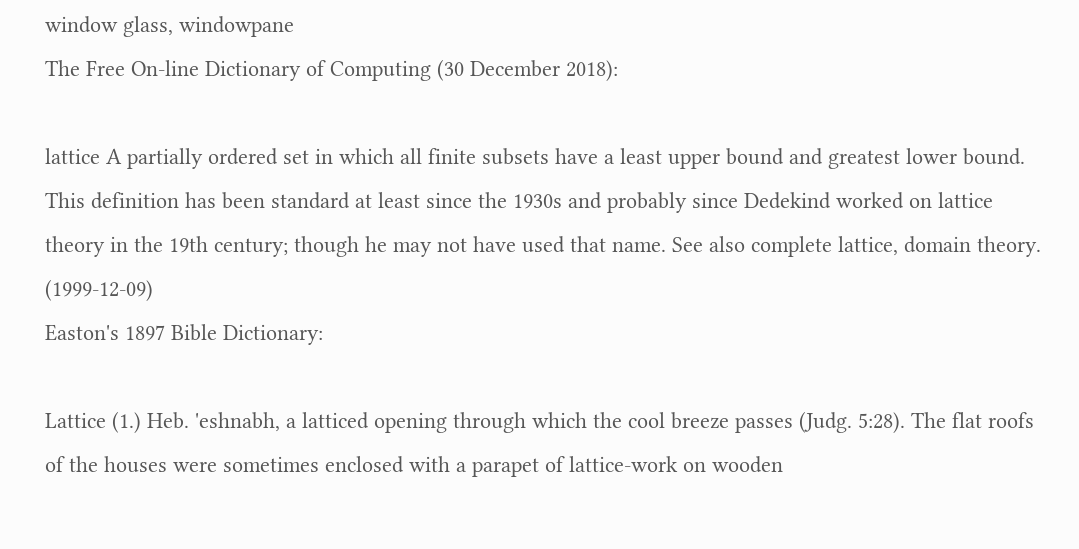window glass, windowpane
The Free On-line Dictionary of Computing (30 December 2018):

lattice A partially ordered set in which all finite subsets have a least upper bound and greatest lower bound. This definition has been standard at least since the 1930s and probably since Dedekind worked on lattice theory in the 19th century; though he may not have used that name. See also complete lattice, domain theory. (1999-12-09)
Easton's 1897 Bible Dictionary:

Lattice (1.) Heb. 'eshnabh, a latticed opening through which the cool breeze passes (Judg. 5:28). The flat roofs of the houses were sometimes enclosed with a parapet of lattice-work on wooden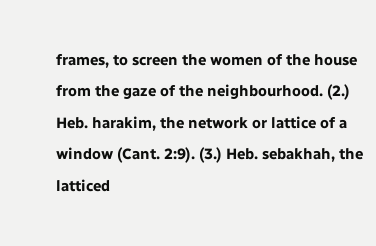frames, to screen the women of the house from the gaze of the neighbourhood. (2.) Heb. harakim, the network or lattice of a window (Cant. 2:9). (3.) Heb. sebakhah, the latticed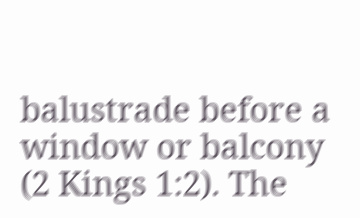balustrade before a window or balcony (2 Kings 1:2). The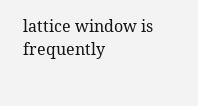lattice window is frequently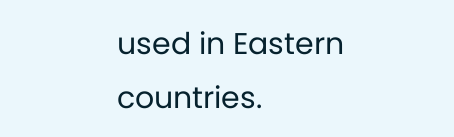used in Eastern countries.